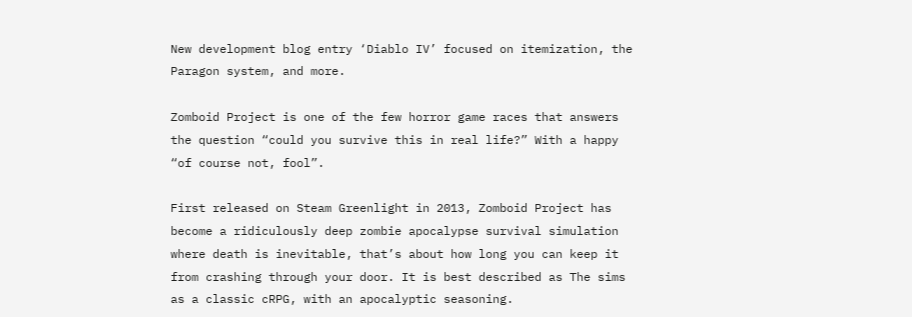New development blog entry ‘Diablo IV’ focused on itemization, the Paragon system, and more.

Zomboid Project is one of the few horror game races that answers the question “could you survive this in real life?” With a happy “of course not, fool”.

First released on Steam Greenlight in 2013, Zomboid Project has become a ridiculously deep zombie apocalypse survival simulation where death is inevitable, that’s about how long you can keep it from crashing through your door. It is best described as The sims as a classic cRPG, with an apocalyptic seasoning.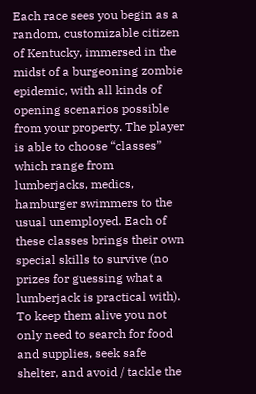Each race sees you begin as a random, customizable citizen of Kentucky, immersed in the midst of a burgeoning zombie epidemic, with all kinds of opening scenarios possible from your property. The player is able to choose “classes” which range from lumberjacks, medics, hamburger swimmers to the usual unemployed. Each of these classes brings their own special skills to survive (no prizes for guessing what a lumberjack is practical with). To keep them alive you not only need to search for food and supplies, seek safe shelter, and avoid / tackle the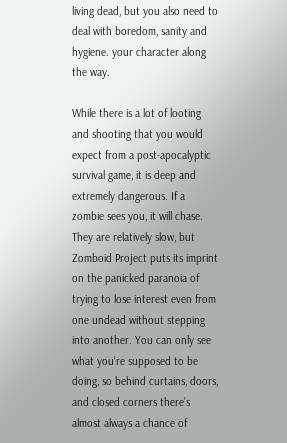living dead, but you also need to deal with boredom, sanity and hygiene. your character along the way.

While there is a lot of looting and shooting that you would expect from a post-apocalyptic survival game, it is deep and extremely dangerous. If a zombie sees you, it will chase. They are relatively slow, but Zomboid Project puts its imprint on the panicked paranoia of trying to lose interest even from one undead without stepping into another. You can only see what you’re supposed to be doing, so behind curtains, doors, and closed corners there’s almost always a chance of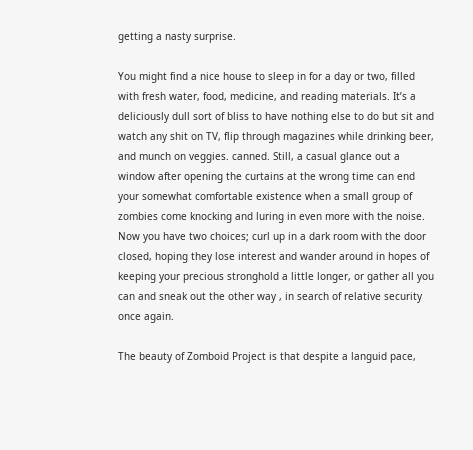getting a nasty surprise.

You might find a nice house to sleep in for a day or two, filled with fresh water, food, medicine, and reading materials. It’s a deliciously dull sort of bliss to have nothing else to do but sit and watch any shit on TV, flip through magazines while drinking beer, and munch on veggies. canned. Still, a casual glance out a window after opening the curtains at the wrong time can end your somewhat comfortable existence when a small group of zombies come knocking and luring in even more with the noise. Now you have two choices; curl up in a dark room with the door closed, hoping they lose interest and wander around in hopes of keeping your precious stronghold a little longer, or gather all you can and sneak out the other way , in search of relative security once again.

The beauty of Zomboid Project is that despite a languid pace,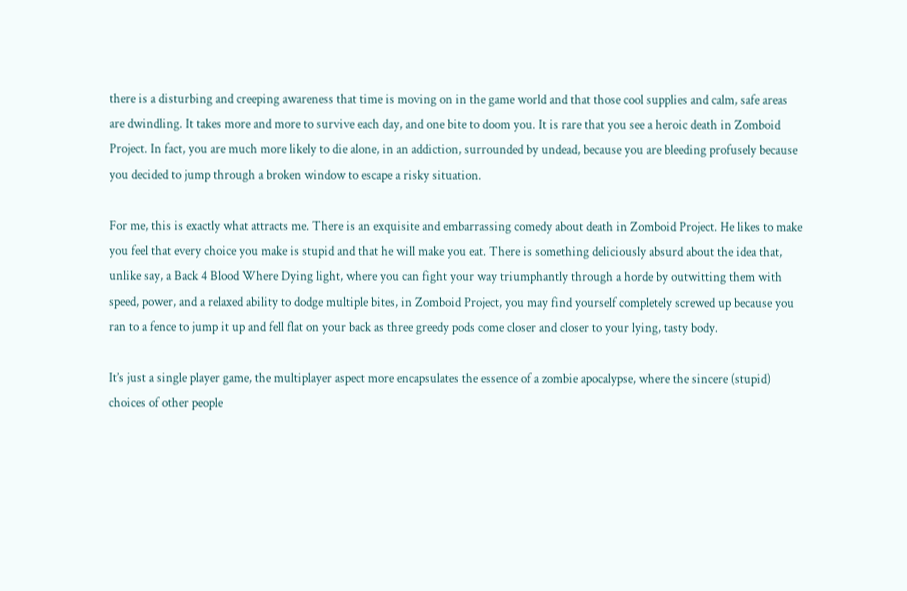there is a disturbing and creeping awareness that time is moving on in the game world and that those cool supplies and calm, safe areas are dwindling. It takes more and more to survive each day, and one bite to doom you. It is rare that you see a heroic death in Zomboid Project. In fact, you are much more likely to die alone, in an addiction, surrounded by undead, because you are bleeding profusely because you decided to jump through a broken window to escape a risky situation.

For me, this is exactly what attracts me. There is an exquisite and embarrassing comedy about death in Zomboid Project. He likes to make you feel that every choice you make is stupid and that he will make you eat. There is something deliciously absurd about the idea that, unlike say, a Back 4 Blood Where Dying light, where you can fight your way triumphantly through a horde by outwitting them with speed, power, and a relaxed ability to dodge multiple bites, in Zomboid Project, you may find yourself completely screwed up because you ran to a fence to jump it up and fell flat on your back as three greedy pods come closer and closer to your lying, tasty body.

It’s just a single player game, the multiplayer aspect more encapsulates the essence of a zombie apocalypse, where the sincere (stupid) choices of other people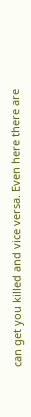can get you killed and vice versa. Even here there are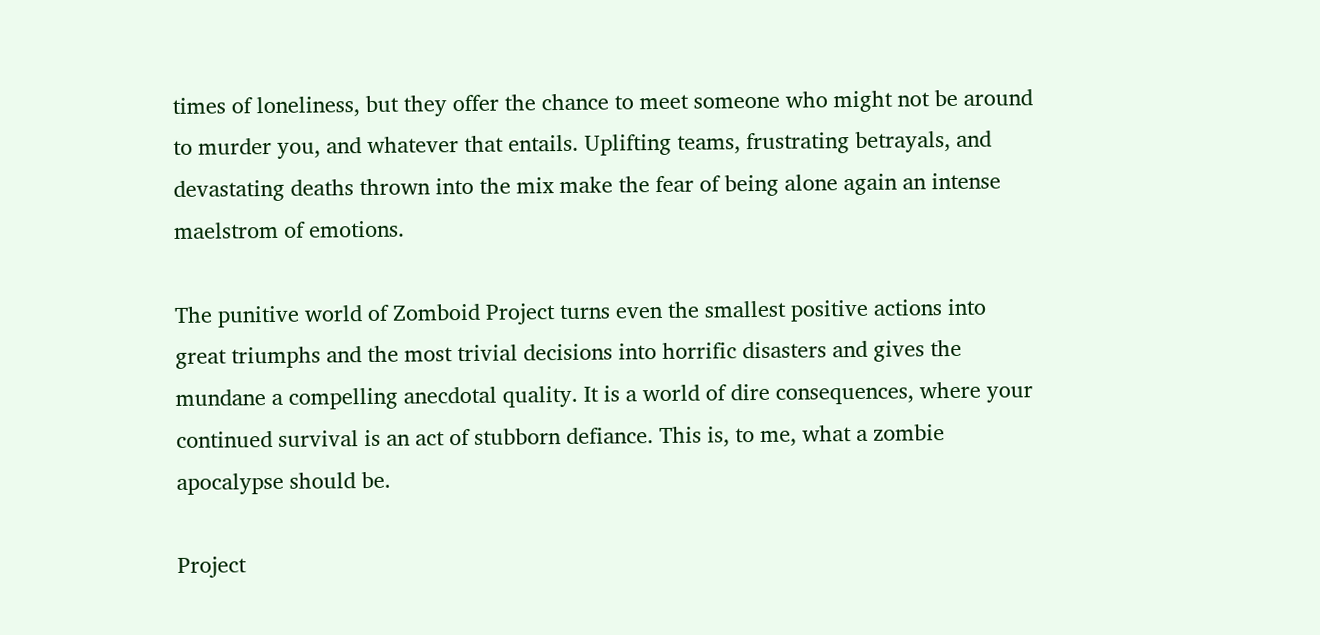times of loneliness, but they offer the chance to meet someone who might not be around to murder you, and whatever that entails. Uplifting teams, frustrating betrayals, and devastating deaths thrown into the mix make the fear of being alone again an intense maelstrom of emotions.

The punitive world of Zomboid Project turns even the smallest positive actions into great triumphs and the most trivial decisions into horrific disasters and gives the mundane a compelling anecdotal quality. It is a world of dire consequences, where your continued survival is an act of stubborn defiance. This is, to me, what a zombie apocalypse should be.

Project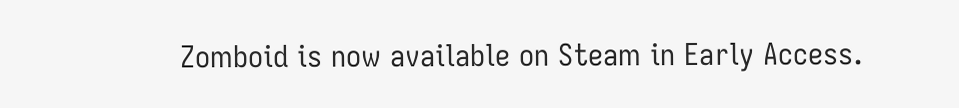Zomboid is now available on Steam in Early Access.